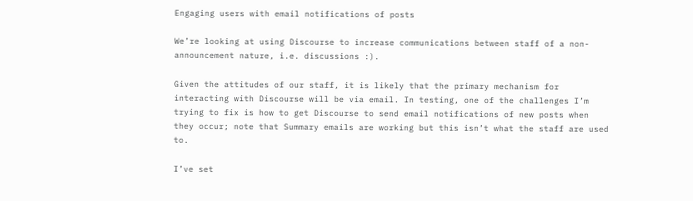Engaging users with email notifications of posts

We’re looking at using Discourse to increase communications between staff of a non-announcement nature, i.e. discussions :).

Given the attitudes of our staff, it is likely that the primary mechanism for interacting with Discourse will be via email. In testing, one of the challenges I’m trying to fix is how to get Discourse to send email notifications of new posts when they occur; note that Summary emails are working but this isn’t what the staff are used to.

I’ve set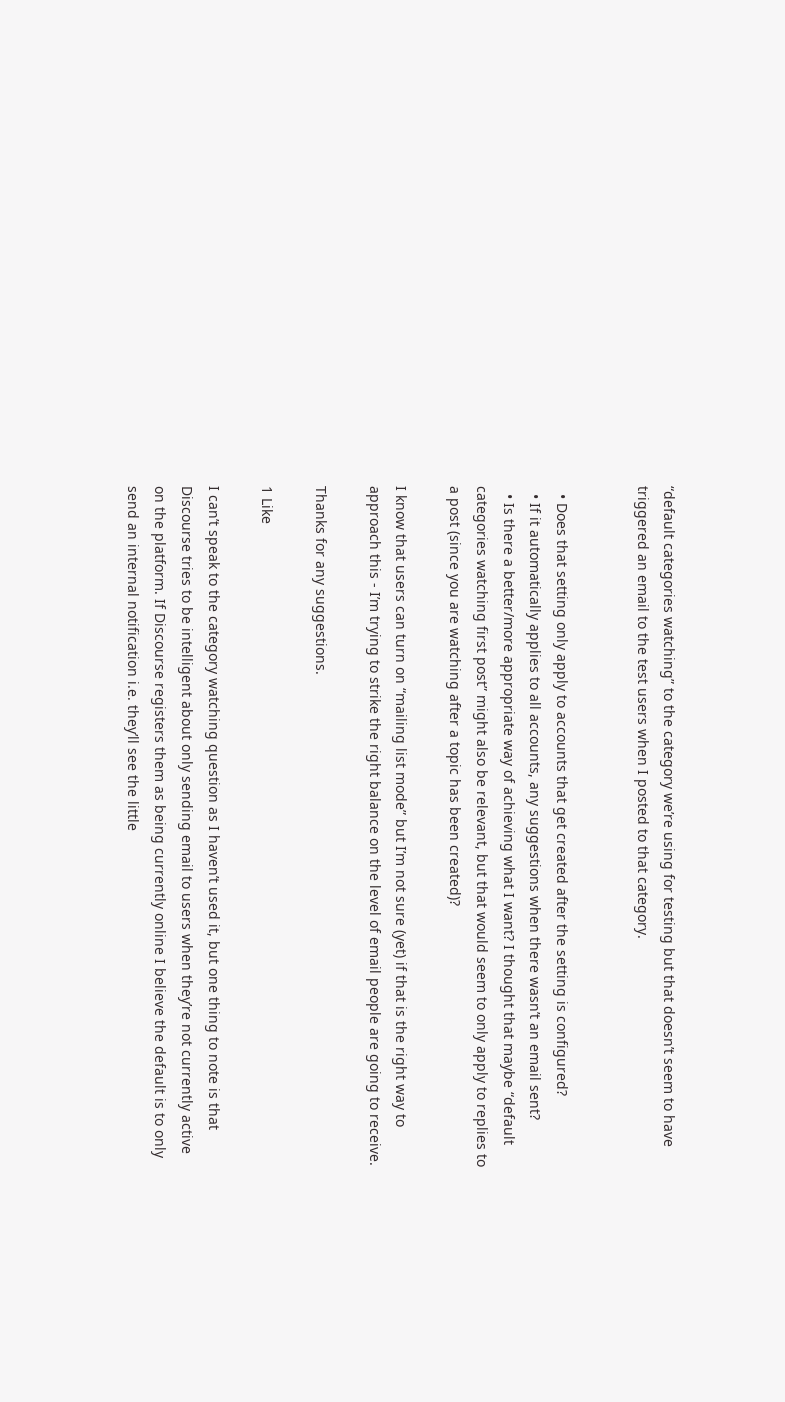“default categories watching” to the category we’re using for testing but that doesn’t seem to have triggered an email to the test users when I posted to that category.


  • Does that setting only apply to accounts that get created after the setting is configured?
  • If it automatically applies to all accounts, any suggestions when there wasn’t an email sent?
  • Is there a better/more appropriate way of achieving what I want? I thought that maybe “default categories watching first post” might also be relevant, but that would seem to only apply to replies to a post (since you are watching after a topic has been created)?

I know that users can turn on “mailing list mode” but I’m not sure (yet) if that is the right way to approach this - I’m trying to strike the right balance on the level of email people are going to receive.

Thanks for any suggestions.

1 Like

I can’t speak to the category watching question as I haven’t used it, but one thing to note is that Discourse tries to be intelligent about only sending email to users when they’re not currently active on the platform. If Discourse registers them as being currently online I believe the default is to only send an internal notification i.e. they’ll see the little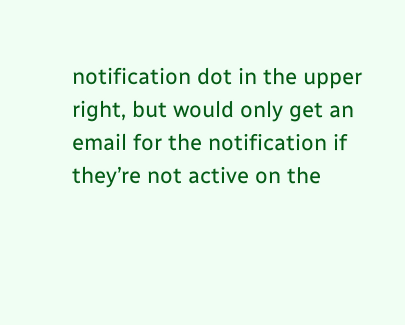notification dot in the upper right, but would only get an email for the notification if they’re not active on the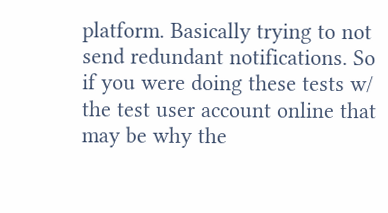platform. Basically trying to not send redundant notifications. So if you were doing these tests w/ the test user account online that may be why the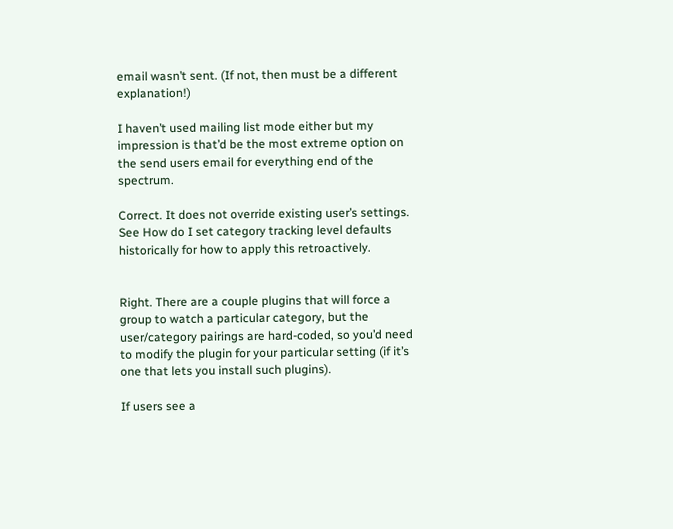email wasn’t sent. (If not, then must be a different explanation!)

I haven’t used mailing list mode either but my impression is that’d be the most extreme option on the send users email for everything end of the spectrum.

Correct. It does not override existing user’s settings. See How do I set category tracking level defaults historically for how to apply this retroactively.


Right. There are a couple plugins that will force a group to watch a particular category, but the user/category pairings are hard-coded, so you’d need to modify the plugin for your particular setting (if it’s one that lets you install such plugins).

If users see a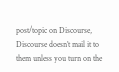post/topic on Discourse, Discourse doesn’t mail it to them unless you turn on the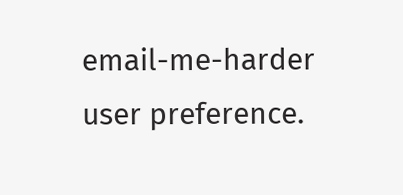email-me-harder user preference.